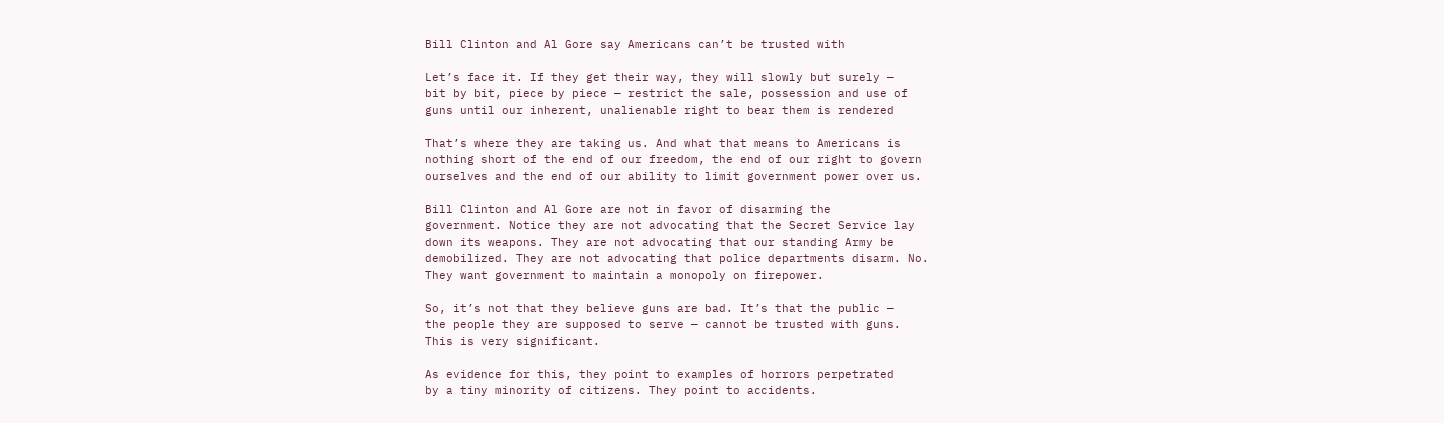Bill Clinton and Al Gore say Americans can’t be trusted with

Let’s face it. If they get their way, they will slowly but surely —
bit by bit, piece by piece — restrict the sale, possession and use of
guns until our inherent, unalienable right to bear them is rendered

That’s where they are taking us. And what that means to Americans is
nothing short of the end of our freedom, the end of our right to govern
ourselves and the end of our ability to limit government power over us.

Bill Clinton and Al Gore are not in favor of disarming the
government. Notice they are not advocating that the Secret Service lay
down its weapons. They are not advocating that our standing Army be
demobilized. They are not advocating that police departments disarm. No.
They want government to maintain a monopoly on firepower.

So, it’s not that they believe guns are bad. It’s that the public —
the people they are supposed to serve — cannot be trusted with guns.
This is very significant.

As evidence for this, they point to examples of horrors perpetrated
by a tiny minority of citizens. They point to accidents.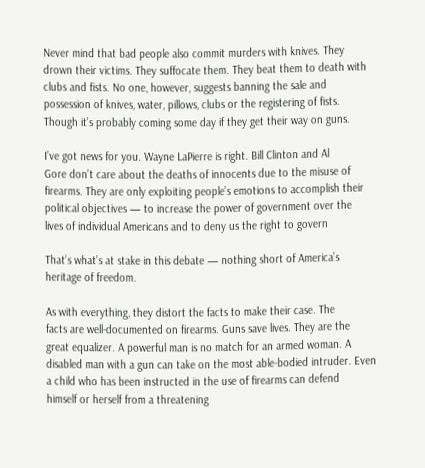Never mind that bad people also commit murders with knives. They
drown their victims. They suffocate them. They beat them to death with
clubs and fists. No one, however, suggests banning the sale and
possession of knives, water, pillows, clubs or the registering of fists.
Though it’s probably coming some day if they get their way on guns.

I’ve got news for you. Wayne LaPierre is right. Bill Clinton and Al
Gore don’t care about the deaths of innocents due to the misuse of
firearms. They are only exploiting people’s emotions to accomplish their
political objectives — to increase the power of government over the
lives of individual Americans and to deny us the right to govern

That’s what’s at stake in this debate — nothing short of America’s
heritage of freedom.

As with everything, they distort the facts to make their case. The
facts are well-documented on firearms. Guns save lives. They are the
great equalizer. A powerful man is no match for an armed woman. A
disabled man with a gun can take on the most able-bodied intruder. Even
a child who has been instructed in the use of firearms can defend
himself or herself from a threatening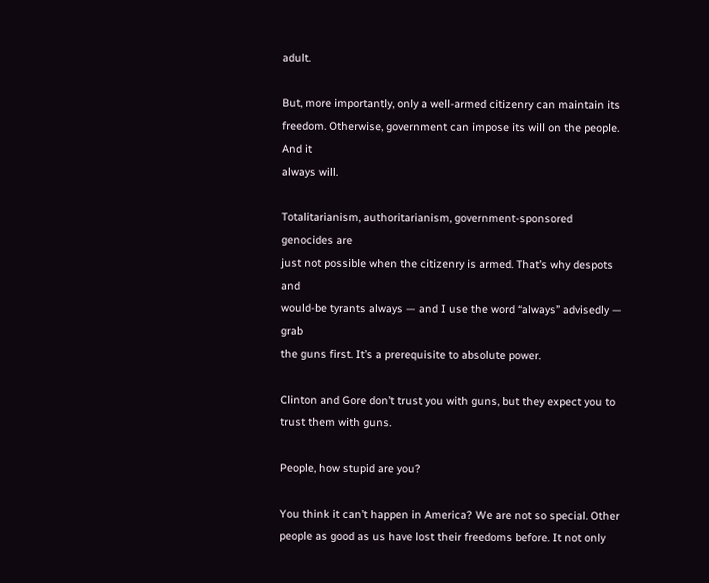adult.

But, more importantly, only a well-armed citizenry can maintain its
freedom. Otherwise, government can impose its will on the people. And it
always will.

Totalitarianism, authoritarianism, government-sponsored genocides are
just not possible when the citizenry is armed. That’s why despots and
would-be tyrants always — and I use the word “always” advisedly — grab
the guns first. It’s a prerequisite to absolute power.

Clinton and Gore don’t trust you with guns, but they expect you to
trust them with guns.

People, how stupid are you?

You think it can’t happen in America? We are not so special. Other
people as good as us have lost their freedoms before. It not only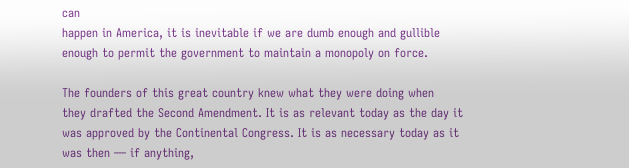can
happen in America, it is inevitable if we are dumb enough and gullible
enough to permit the government to maintain a monopoly on force.

The founders of this great country knew what they were doing when
they drafted the Second Amendment. It is as relevant today as the day it
was approved by the Continental Congress. It is as necessary today as it
was then — if anything,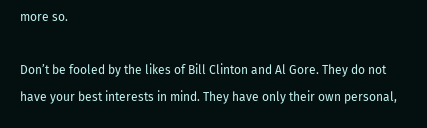more so.

Don’t be fooled by the likes of Bill Clinton and Al Gore. They do not
have your best interests in mind. They have only their own personal,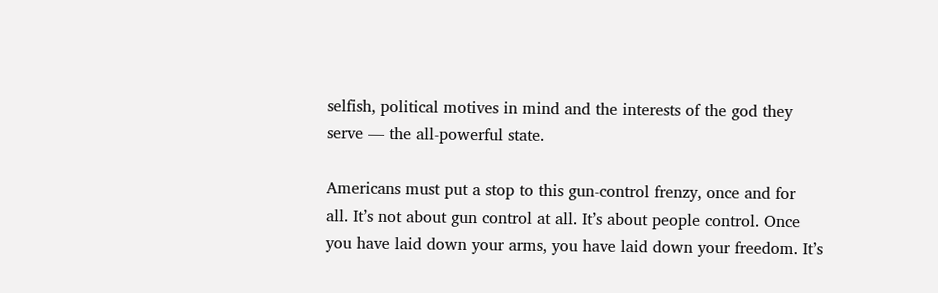selfish, political motives in mind and the interests of the god they
serve — the all-powerful state.

Americans must put a stop to this gun-control frenzy, once and for
all. It’s not about gun control at all. It’s about people control. Once
you have laid down your arms, you have laid down your freedom. It’s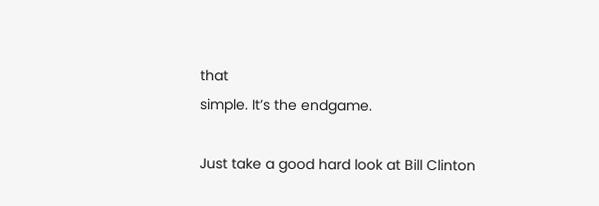that
simple. It’s the endgame.

Just take a good hard look at Bill Clinton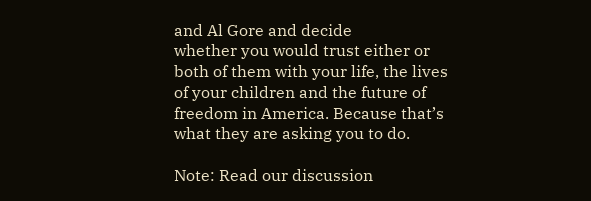and Al Gore and decide
whether you would trust either or both of them with your life, the lives
of your children and the future of freedom in America. Because that’s
what they are asking you to do.

Note: Read our discussion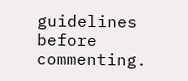guidelines before commenting.